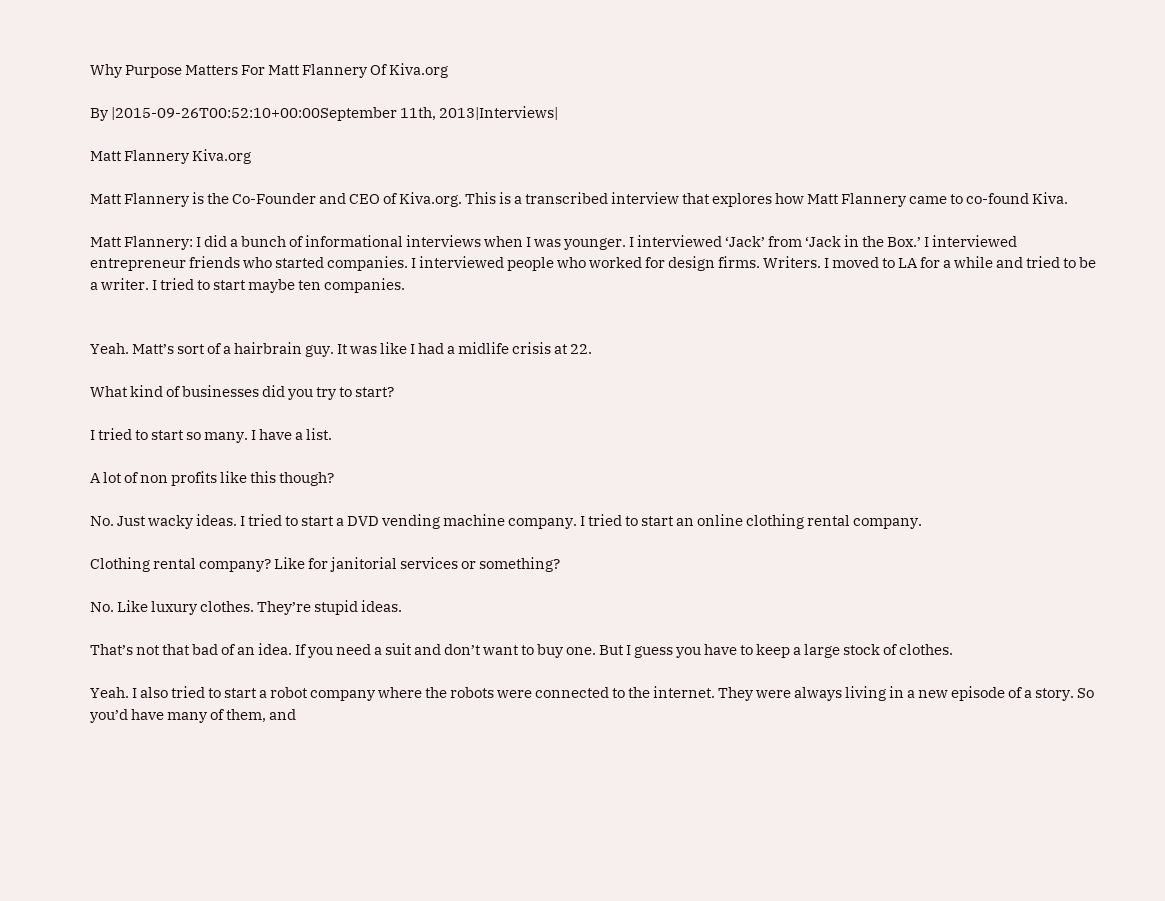Why Purpose Matters For Matt Flannery Of Kiva.org

By |2015-09-26T00:52:10+00:00September 11th, 2013|Interviews|

Matt Flannery Kiva.org

Matt Flannery is the Co-Founder and CEO of Kiva.org. This is a transcribed interview that explores how Matt Flannery came to co-found Kiva.

Matt Flannery: I did a bunch of informational interviews when I was younger. I interviewed ‘Jack’ from ‘Jack in the Box.’ I interviewed entrepreneur friends who started companies. I interviewed people who worked for design firms. Writers. I moved to LA for a while and tried to be a writer. I tried to start maybe ten companies.


Yeah. Matt’s sort of a hairbrain guy. It was like I had a midlife crisis at 22.

What kind of businesses did you try to start?

I tried to start so many. I have a list.

A lot of non profits like this though?

No. Just wacky ideas. I tried to start a DVD vending machine company. I tried to start an online clothing rental company.

Clothing rental company? Like for janitorial services or something?

No. Like luxury clothes. They’re stupid ideas.

That’s not that bad of an idea. If you need a suit and don’t want to buy one. But I guess you have to keep a large stock of clothes.

Yeah. I also tried to start a robot company where the robots were connected to the internet. They were always living in a new episode of a story. So you’d have many of them, and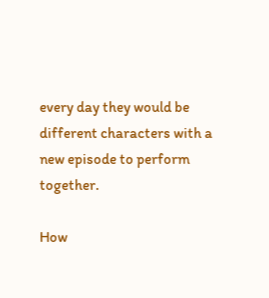every day they would be different characters with a new episode to perform together.

How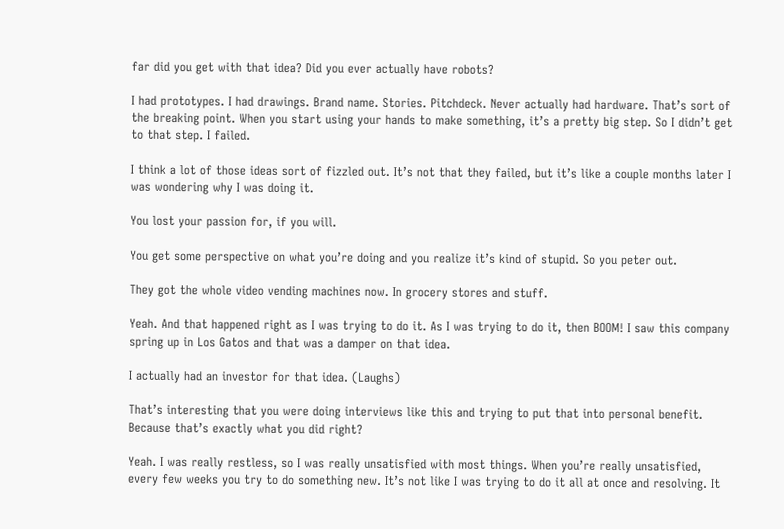far did you get with that idea? Did you ever actually have robots?

I had prototypes. I had drawings. Brand name. Stories. Pitchdeck. Never actually had hardware. That’s sort of the breaking point. When you start using your hands to make something, it’s a pretty big step. So I didn’t get to that step. I failed.

I think a lot of those ideas sort of fizzled out. It’s not that they failed, but it’s like a couple months later I was wondering why I was doing it.

You lost your passion for, if you will.

You get some perspective on what you’re doing and you realize it’s kind of stupid. So you peter out.

They got the whole video vending machines now. In grocery stores and stuff.

Yeah. And that happened right as I was trying to do it. As I was trying to do it, then BOOM! I saw this company spring up in Los Gatos and that was a damper on that idea.

I actually had an investor for that idea. (Laughs)

That’s interesting that you were doing interviews like this and trying to put that into personal benefit. Because that’s exactly what you did right?

Yeah. I was really restless, so I was really unsatisfied with most things. When you’re really unsatisfied, every few weeks you try to do something new. It’s not like I was trying to do it all at once and resolving. It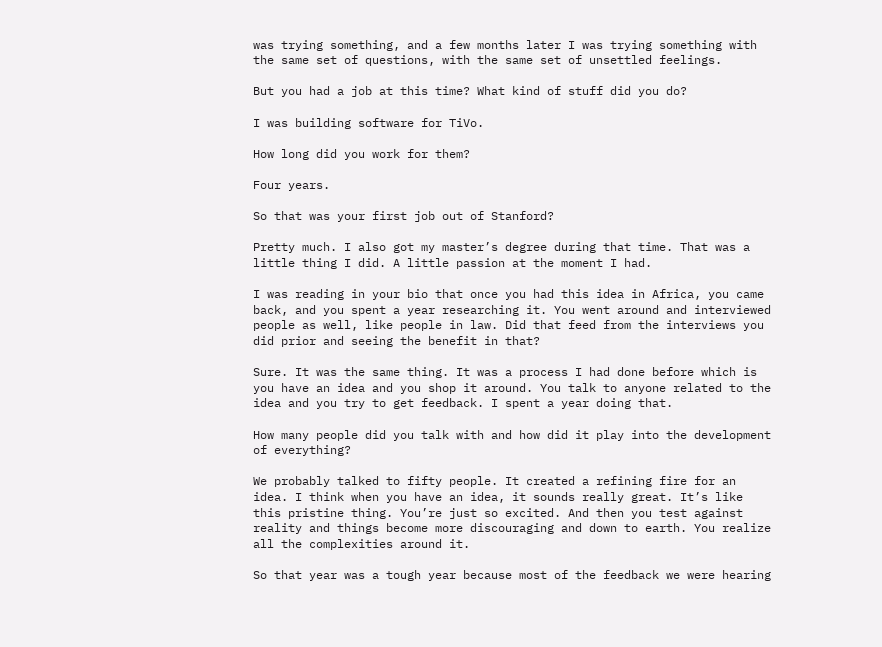was trying something, and a few months later I was trying something with the same set of questions, with the same set of unsettled feelings.

But you had a job at this time? What kind of stuff did you do?

I was building software for TiVo.

How long did you work for them?

Four years.

So that was your first job out of Stanford?

Pretty much. I also got my master’s degree during that time. That was a little thing I did. A little passion at the moment I had.

I was reading in your bio that once you had this idea in Africa, you came back, and you spent a year researching it. You went around and interviewed people as well, like people in law. Did that feed from the interviews you did prior and seeing the benefit in that?

Sure. It was the same thing. It was a process I had done before which is you have an idea and you shop it around. You talk to anyone related to the idea and you try to get feedback. I spent a year doing that.

How many people did you talk with and how did it play into the development of everything?

We probably talked to fifty people. It created a refining fire for an idea. I think when you have an idea, it sounds really great. It’s like this pristine thing. You’re just so excited. And then you test against reality and things become more discouraging and down to earth. You realize all the complexities around it.

So that year was a tough year because most of the feedback we were hearing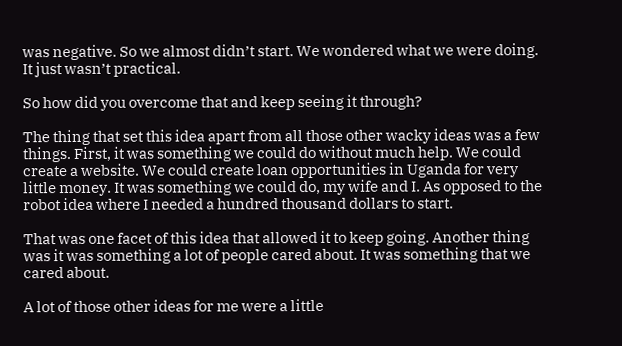was negative. So we almost didn’t start. We wondered what we were doing. It just wasn’t practical.

So how did you overcome that and keep seeing it through?

The thing that set this idea apart from all those other wacky ideas was a few things. First, it was something we could do without much help. We could create a website. We could create loan opportunities in Uganda for very little money. It was something we could do, my wife and I. As opposed to the robot idea where I needed a hundred thousand dollars to start.

That was one facet of this idea that allowed it to keep going. Another thing was it was something a lot of people cared about. It was something that we cared about.

A lot of those other ideas for me were a little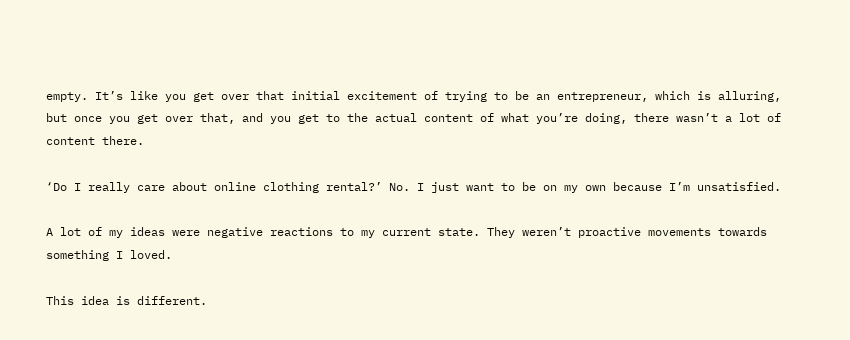empty. It’s like you get over that initial excitement of trying to be an entrepreneur, which is alluring, but once you get over that, and you get to the actual content of what you’re doing, there wasn’t a lot of content there.

‘Do I really care about online clothing rental?’ No. I just want to be on my own because I’m unsatisfied.

A lot of my ideas were negative reactions to my current state. They weren’t proactive movements towards something I loved.

This idea is different.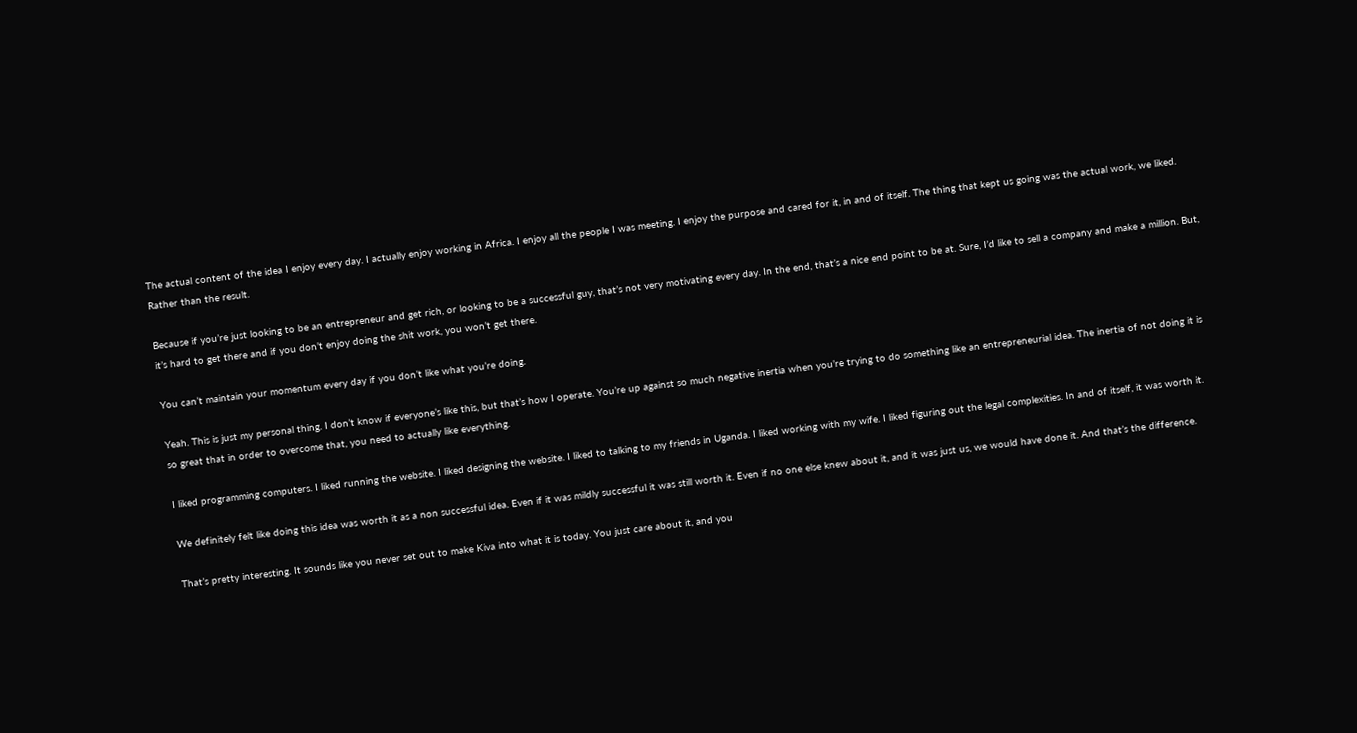The actual content of the idea I enjoy every day. I actually enjoy working in Africa. I enjoy all the people I was meeting. I enjoy the purpose and cared for it, in and of itself. The thing that kept us going was the actual work, we liked. Rather than the result.

Because if you’re just looking to be an entrepreneur and get rich, or looking to be a successful guy, that’s not very motivating every day. In the end, that’s a nice end point to be at. Sure, I’d like to sell a company and make a million. But, it’s hard to get there and if you don’t enjoy doing the shit work, you won’t get there.

You can’t maintain your momentum every day if you don’t like what you’re doing.

Yeah. This is just my personal thing. I don’t know if everyone’s like this, but that’s how I operate. You’re up against so much negative inertia when you’re trying to do something like an entrepreneurial idea. The inertia of not doing it is so great that in order to overcome that, you need to actually like everything.

I liked programming computers. I liked running the website. I liked designing the website. I liked to talking to my friends in Uganda. I liked working with my wife. I liked figuring out the legal complexities. In and of itself, it was worth it.

We definitely felt like doing this idea was worth it as a non successful idea. Even if it was mildly successful it was still worth it. Even if no one else knew about it, and it was just us, we would have done it. And that’s the difference.

That’s pretty interesting. It sounds like you never set out to make Kiva into what it is today. You just care about it, and you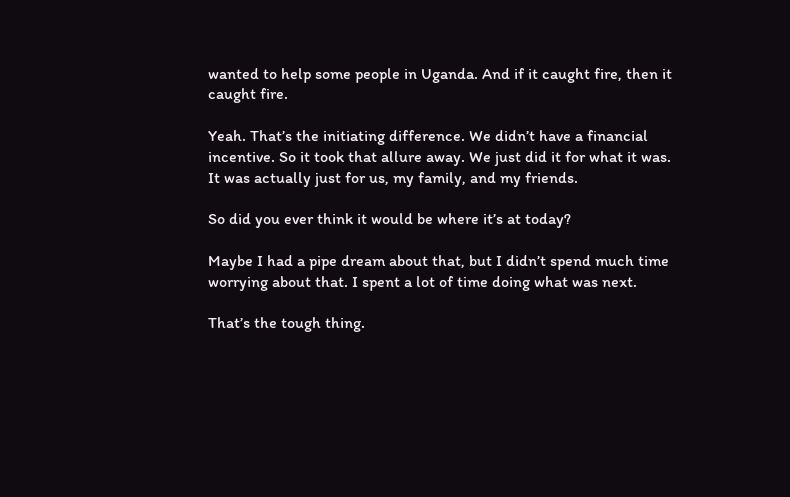wanted to help some people in Uganda. And if it caught fire, then it caught fire.

Yeah. That’s the initiating difference. We didn’t have a financial incentive. So it took that allure away. We just did it for what it was. It was actually just for us, my family, and my friends.

So did you ever think it would be where it’s at today?

Maybe I had a pipe dream about that, but I didn’t spend much time worrying about that. I spent a lot of time doing what was next.

That’s the tough thing.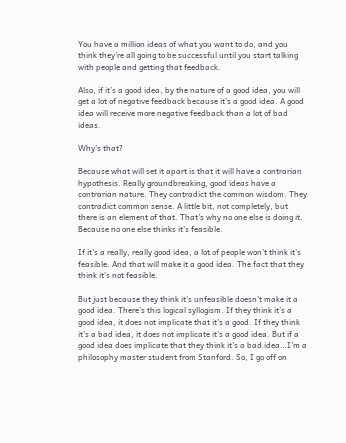You have a million ideas of what you want to do, and you think they’re all going to be successful until you start talking with people and getting that feedback.

Also, if it’s a good idea, by the nature of a good idea, you will get a lot of negative feedback because it’s a good idea. A good idea will receive more negative feedback than a lot of bad ideas.

Why’s that?

Because what will set it apart is that it will have a contrarian hypothesis. Really groundbreaking, good ideas have a contrarian nature. They contradict the common wisdom. They contradict common sense. A little bit, not completely, but there is an element of that. That’s why no one else is doing it. Because no one else thinks it’s feasible.

If it’s a really, really good idea, a lot of people won’t think it’s feasible. And that will make it a good idea. The fact that they think it’s not feasible.

But just because they think it’s unfeasible doesn’t make it a good idea. There’s this logical syllogism. If they think it’s a good idea, it does not implicate that it’s a good. If they think it’s a bad idea, it does not implicate it’s a good idea. But if a good idea does implicate that they think it’s a bad idea…I’m a philosophy master student from Stanford. So, I go off on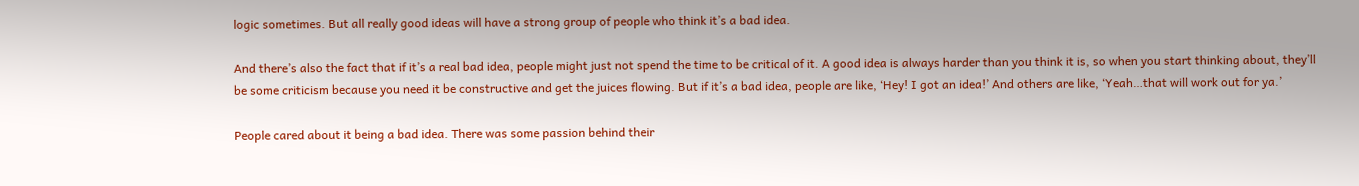logic sometimes. But all really good ideas will have a strong group of people who think it’s a bad idea.

And there’s also the fact that if it’s a real bad idea, people might just not spend the time to be critical of it. A good idea is always harder than you think it is, so when you start thinking about, they’ll be some criticism because you need it be constructive and get the juices flowing. But if it’s a bad idea, people are like, ‘Hey! I got an idea!’ And others are like, ‘Yeah…that will work out for ya.’

People cared about it being a bad idea. There was some passion behind their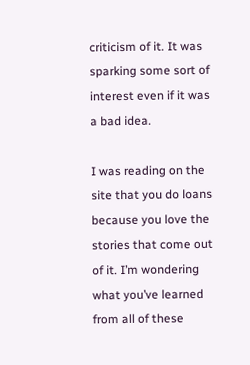criticism of it. It was sparking some sort of interest even if it was a bad idea.

I was reading on the site that you do loans because you love the stories that come out of it. I’m wondering what you’ve learned from all of these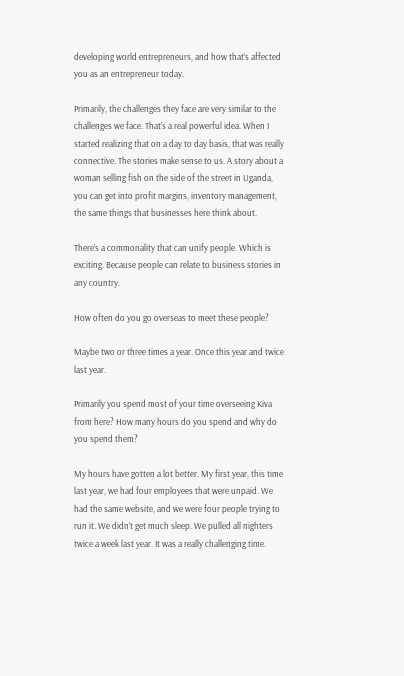developing world entrepreneurs, and how that’s affected you as an entrepreneur today.

Primarily, the challenges they face are very similar to the challenges we face. That’s a real powerful idea. When I started realizing that on a day to day basis, that was really connective. The stories make sense to us. A story about a woman selling fish on the side of the street in Uganda, you can get into profit margins, inventory management, the same things that businesses here think about.

There’s a commonality that can unify people. Which is exciting. Because people can relate to business stories in any country.

How often do you go overseas to meet these people?

Maybe two or three times a year. Once this year and twice last year.

Primarily you spend most of your time overseeing Kiva from here? How many hours do you spend and why do you spend them?

My hours have gotten a lot better. My first year, this time last year, we had four employees that were unpaid. We had the same website, and we were four people trying to run it. We didn’t get much sleep. We pulled all nighters twice a week last year. It was a really challenging time.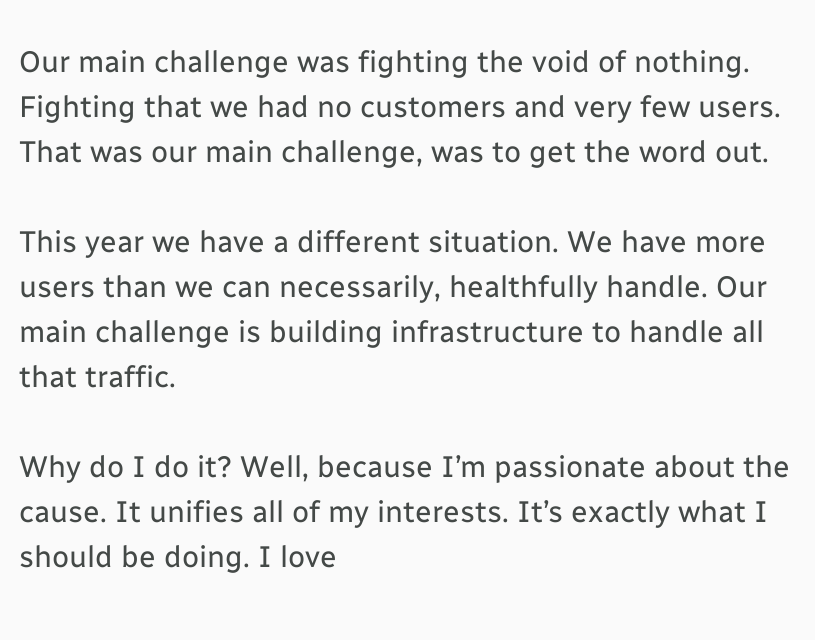Our main challenge was fighting the void of nothing. Fighting that we had no customers and very few users. That was our main challenge, was to get the word out.

This year we have a different situation. We have more users than we can necessarily, healthfully handle. Our main challenge is building infrastructure to handle all that traffic.

Why do I do it? Well, because I’m passionate about the cause. It unifies all of my interests. It’s exactly what I should be doing. I love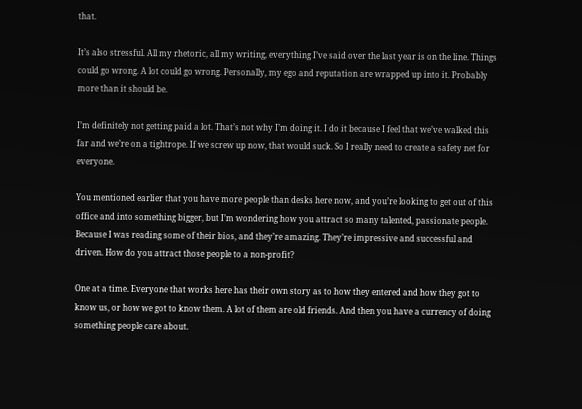that.

It’s also stressful. All my rhetoric, all my writing, everything I’ve said over the last year is on the line. Things could go wrong. A lot could go wrong. Personally, my ego and reputation are wrapped up into it. Probably more than it should be.

I’m definitely not getting paid a lot. That’s not why I’m doing it. I do it because I feel that we’ve walked this far and we’re on a tightrope. If we screw up now, that would suck. So I really need to create a safety net for everyone.

You mentioned earlier that you have more people than desks here now, and you’re looking to get out of this office and into something bigger, but I’m wondering how you attract so many talented, passionate people. Because I was reading some of their bios, and they’re amazing. They’re impressive and successful and driven. How do you attract those people to a non-profit?

One at a time. Everyone that works here has their own story as to how they entered and how they got to know us, or how we got to know them. A lot of them are old friends. And then you have a currency of doing something people care about.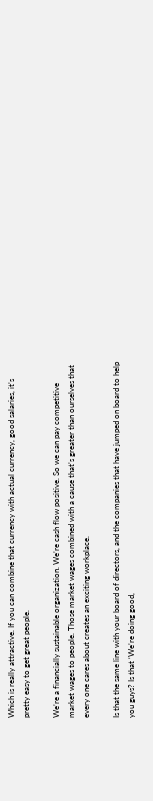Which is really attractive. If you can combine that currency with actual currency, good salaries, it’s pretty easy to get great people.

We’re a financially sustainable organization. We’re cash flow positive. So we can pay competitive market wages to people. Those market wages combined with a cause that’s greater than ourselves that every one cares about creates an exciting workplace.

Is that the same line with your board of directors, and the companies that have jumped on board to help you guys? Is that ‘We’re doing good,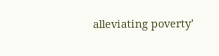alleviating poverty’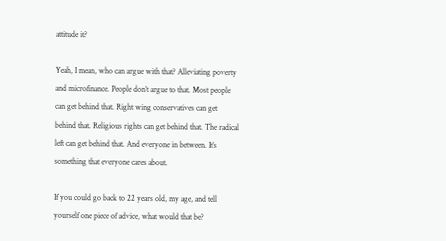attitude it?

Yeah, I mean, who can argue with that? Alleviating poverty and microfinance. People don’t argue to that. Most people can get behind that. Right wing conservatives can get behind that. Religious rights can get behind that. The radical left can get behind that. And everyone in between. It’s something that everyone cares about.

If you could go back to 22 years old, my age, and tell yourself one piece of advice, what would that be?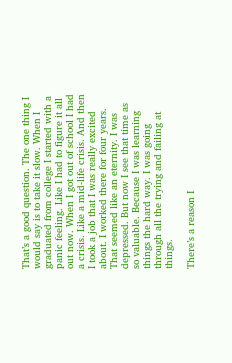That’s a good question. The one thing I would say is to take it slow. When I graduated from college I started with a panic feeling. Like I had to figure it all out now. When I got out of school I had a crisis. Like a mid-life crisis. And then I took a job that I was really excited about. I worked there for four years. That seemed like an eternity. I was depressed. But now I see that time as so valuable. Because I was learning things the hard way. I was going through all the trying and failing at things.

There’s a reason I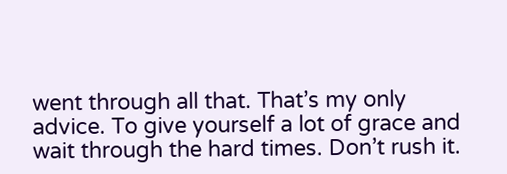went through all that. That’s my only advice. To give yourself a lot of grace and wait through the hard times. Don’t rush it.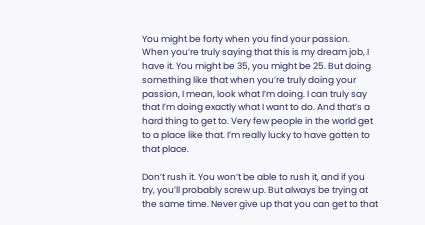You might be forty when you find your passion. When you’re truly saying that this is my dream job, I have it. You might be 35, you might be 25. But doing something like that when you’re truly doing your passion, I mean, look what I’m doing. I can truly say that I’m doing exactly what I want to do. And that’s a hard thing to get to. Very few people in the world get to a place like that. I’m really lucky to have gotten to that place.

Don’t rush it. You won’t be able to rush it, and if you try, you’ll probably screw up. But always be trying at the same time. Never give up that you can get to that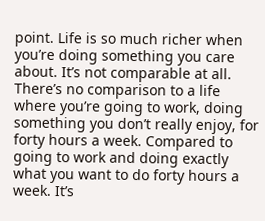point. Life is so much richer when you’re doing something you care about. It’s not comparable at all. There’s no comparison to a life where you’re going to work, doing something you don’t really enjoy, for forty hours a week. Compared to going to work and doing exactly what you want to do forty hours a week. It’s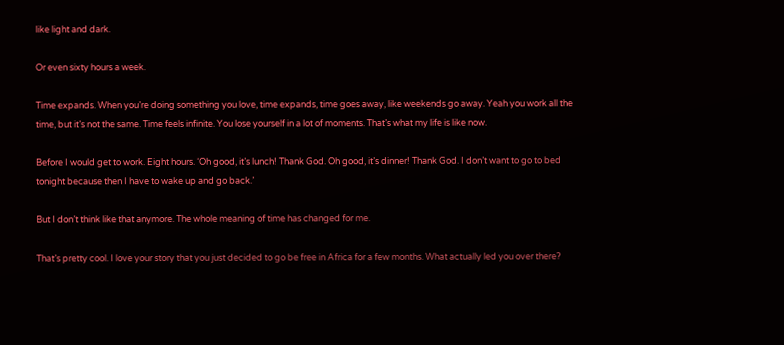like light and dark.

Or even sixty hours a week.

Time expands. When you’re doing something you love, time expands, time goes away, like weekends go away. Yeah you work all the time, but it’s not the same. Time feels infinite. You lose yourself in a lot of moments. That’s what my life is like now.

Before I would get to work. Eight hours. ‘Oh good, it’s lunch! Thank God. Oh good, it’s dinner! Thank God. I don’t want to go to bed tonight because then I have to wake up and go back.’

But I don’t think like that anymore. The whole meaning of time has changed for me.

That’s pretty cool. I love your story that you just decided to go be free in Africa for a few months. What actually led you over there?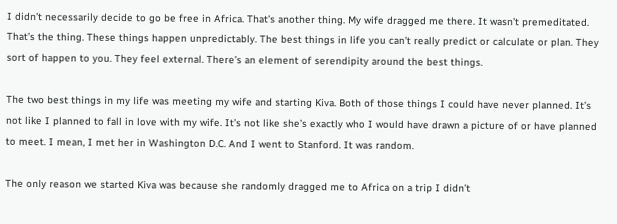I didn’t necessarily decide to go be free in Africa. That’s another thing. My wife dragged me there. It wasn’t premeditated. That’s the thing. These things happen unpredictably. The best things in life you can’t really predict or calculate or plan. They sort of happen to you. They feel external. There’s an element of serendipity around the best things.

The two best things in my life was meeting my wife and starting Kiva. Both of those things I could have never planned. It’s not like I planned to fall in love with my wife. It’s not like she’s exactly who I would have drawn a picture of or have planned to meet. I mean, I met her in Washington D.C. And I went to Stanford. It was random.

The only reason we started Kiva was because she randomly dragged me to Africa on a trip I didn’t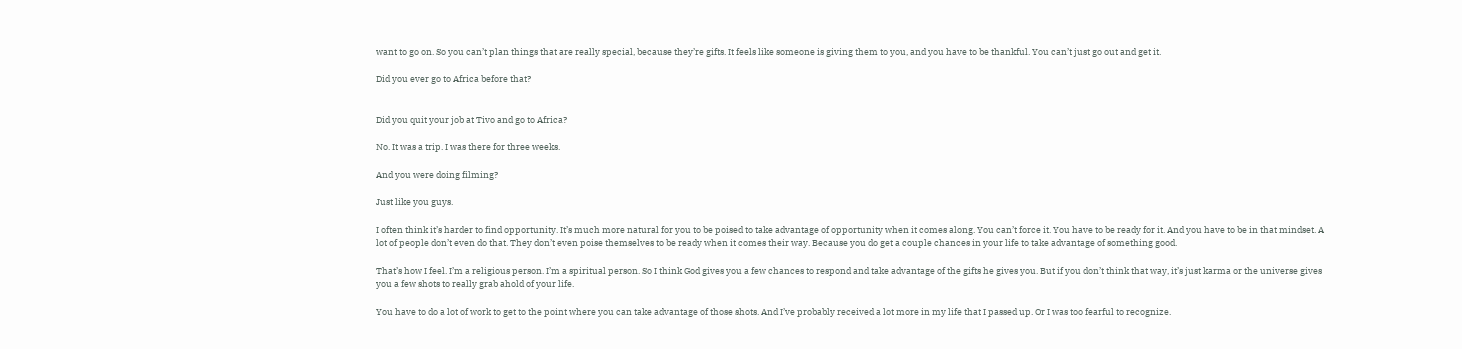want to go on. So you can’t plan things that are really special, because they’re gifts. It feels like someone is giving them to you, and you have to be thankful. You can’t just go out and get it.

Did you ever go to Africa before that?


Did you quit your job at Tivo and go to Africa?

No. It was a trip. I was there for three weeks.

And you were doing filming?

Just like you guys.

I often think it’s harder to find opportunity. It’s much more natural for you to be poised to take advantage of opportunity when it comes along. You can’t force it. You have to be ready for it. And you have to be in that mindset. A lot of people don’t even do that. They don’t even poise themselves to be ready when it comes their way. Because you do get a couple chances in your life to take advantage of something good.

That’s how I feel. I’m a religious person. I’m a spiritual person. So I think God gives you a few chances to respond and take advantage of the gifts he gives you. But if you don’t think that way, it’s just karma or the universe gives you a few shots to really grab ahold of your life.

You have to do a lot of work to get to the point where you can take advantage of those shots. And I’ve probably received a lot more in my life that I passed up. Or I was too fearful to recognize.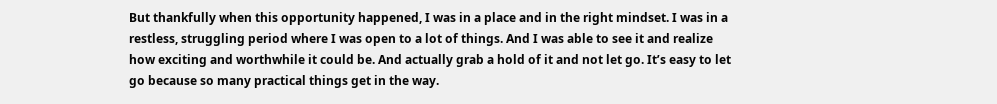But thankfully when this opportunity happened, I was in a place and in the right mindset. I was in a restless, struggling period where I was open to a lot of things. And I was able to see it and realize how exciting and worthwhile it could be. And actually grab a hold of it and not let go. It’s easy to let go because so many practical things get in the way.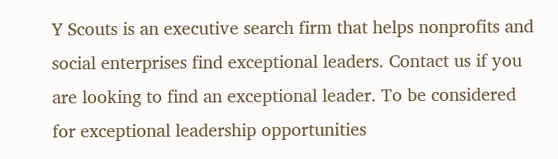Y Scouts is an executive search firm that helps nonprofits and social enterprises find exceptional leaders. Contact us if you are looking to find an exceptional leader. To be considered for exceptional leadership opportunities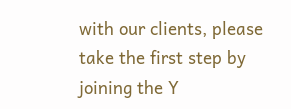with our clients, please take the first step by joining the Y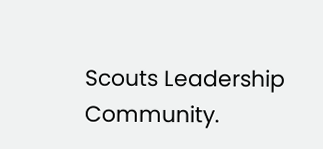Scouts Leadership Community.